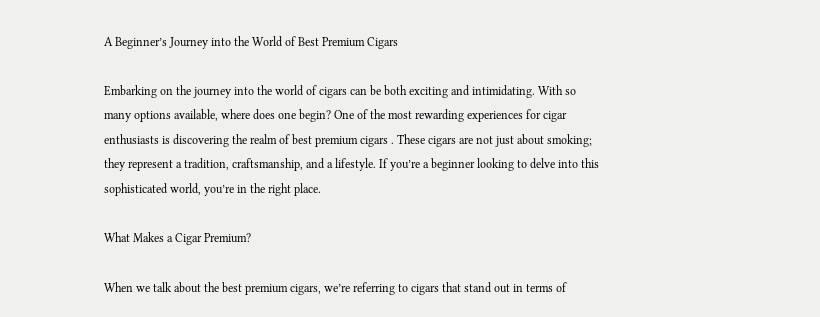A Beginner’s Journey into the World of Best Premium Cigars

Embarking on the journey into the world of cigars can be both exciting and intimidating. With so many options available, where does one begin? One of the most rewarding experiences for cigar enthusiasts is discovering the realm of best premium cigars . These cigars are not just about smoking; they represent a tradition, craftsmanship, and a lifestyle. If you’re a beginner looking to delve into this sophisticated world, you’re in the right place.

What Makes a Cigar Premium?

When we talk about the best premium cigars, we’re referring to cigars that stand out in terms of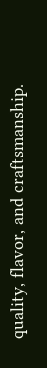quality, flavor, and craftsmanship.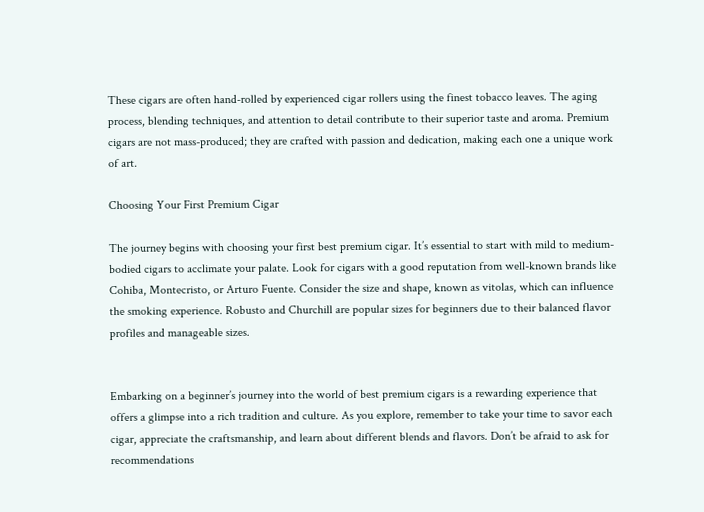These cigars are often hand-rolled by experienced cigar rollers using the finest tobacco leaves. The aging process, blending techniques, and attention to detail contribute to their superior taste and aroma. Premium cigars are not mass-produced; they are crafted with passion and dedication, making each one a unique work of art.

Choosing Your First Premium Cigar

The journey begins with choosing your first best premium cigar. It’s essential to start with mild to medium-bodied cigars to acclimate your palate. Look for cigars with a good reputation from well-known brands like Cohiba, Montecristo, or Arturo Fuente. Consider the size and shape, known as vitolas, which can influence the smoking experience. Robusto and Churchill are popular sizes for beginners due to their balanced flavor profiles and manageable sizes.


Embarking on a beginner’s journey into the world of best premium cigars is a rewarding experience that offers a glimpse into a rich tradition and culture. As you explore, remember to take your time to savor each cigar, appreciate the craftsmanship, and learn about different blends and flavors. Don’t be afraid to ask for recommendations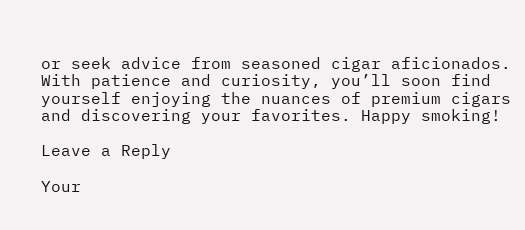or seek advice from seasoned cigar aficionados. With patience and curiosity, you’ll soon find yourself enjoying the nuances of premium cigars and discovering your favorites. Happy smoking!

Leave a Reply

Your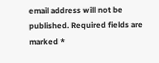email address will not be published. Required fields are marked *